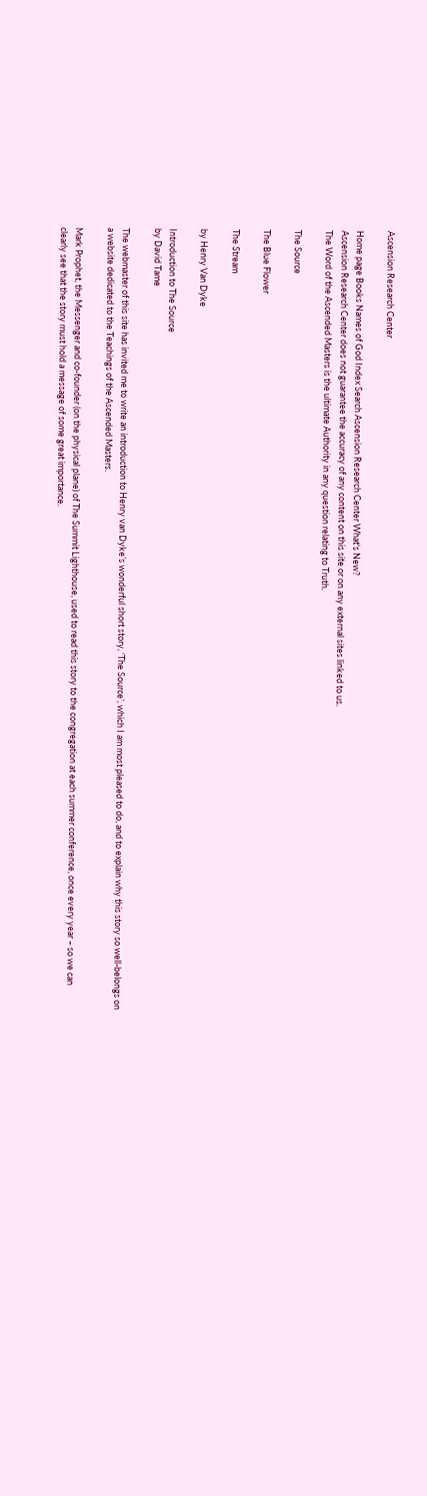Ascension Research Center

Home page Books Names of God Index Search Ascension Research Center What's New?
Ascension Research Center does not guarantee the accuracy of any content on this site or on any external sites linked to us.
The Word of the Ascended Masters is the ultimate Authority in any question relating to Truth.

The Source

The Blue Flower

The Stream

by Henry Van Dyke

Introduction to The Source
by David Tame

The webmaster of this site has invited me to write an introduction to Henry van Dyke’s wonderful short story, ‘The Source’, which I am most pleased to do, and to explain why this story so well-belongs on a website dedicated to the Teachings of the Ascended Masters.

Mark Prophet, the Messenger and co-founder (on the physical plane) of The Summit Lighthouse, used to read this story to the congregation at each summer conference, once every year – so we can clearly see that the story must hold a message of some great importance.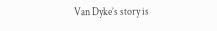Van Dyke’s story is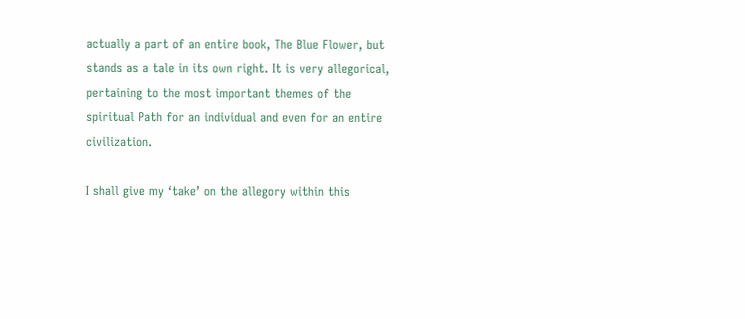actually a part of an entire book, The Blue Flower, but stands as a tale in its own right. It is very allegorical, pertaining to the most important themes of the spiritual Path for an individual and even for an entire civilization.

I shall give my ‘take’ on the allegory within this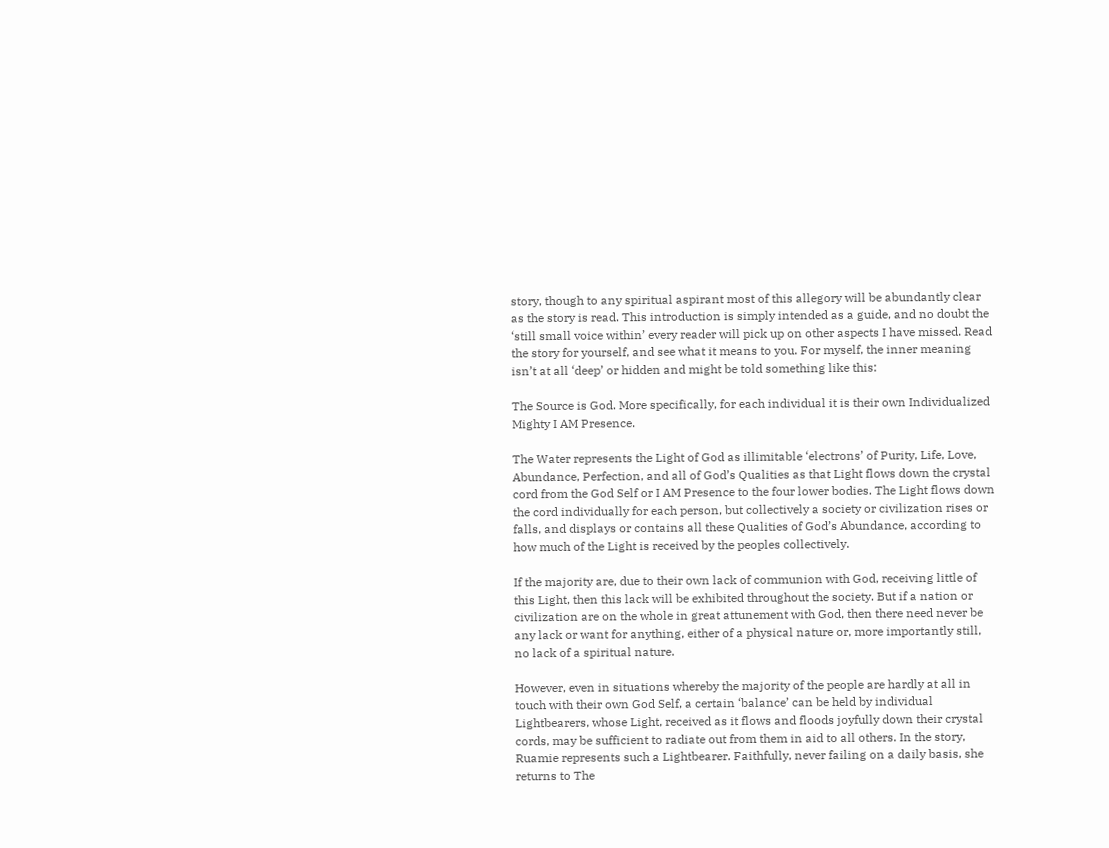story, though to any spiritual aspirant most of this allegory will be abundantly clear as the story is read. This introduction is simply intended as a guide, and no doubt the ‘still small voice within’ every reader will pick up on other aspects I have missed. Read the story for yourself, and see what it means to you. For myself, the inner meaning isn’t at all ‘deep’ or hidden and might be told something like this:

The Source is God. More specifically, for each individual it is their own Individualized Mighty I AM Presence.

The Water represents the Light of God as illimitable ‘electrons’ of Purity, Life, Love, Abundance, Perfection, and all of God’s Qualities as that Light flows down the crystal cord from the God Self or I AM Presence to the four lower bodies. The Light flows down the cord individually for each person, but collectively a society or civilization rises or falls, and displays or contains all these Qualities of God’s Abundance, according to how much of the Light is received by the peoples collectively.

If the majority are, due to their own lack of communion with God, receiving little of this Light, then this lack will be exhibited throughout the society. But if a nation or civilization are on the whole in great attunement with God, then there need never be any lack or want for anything, either of a physical nature or, more importantly still, no lack of a spiritual nature.

However, even in situations whereby the majority of the people are hardly at all in touch with their own God Self, a certain ‘balance’ can be held by individual Lightbearers, whose Light, received as it flows and floods joyfully down their crystal cords, may be sufficient to radiate out from them in aid to all others. In the story, Ruamie represents such a Lightbearer. Faithfully, never failing on a daily basis, she returns to The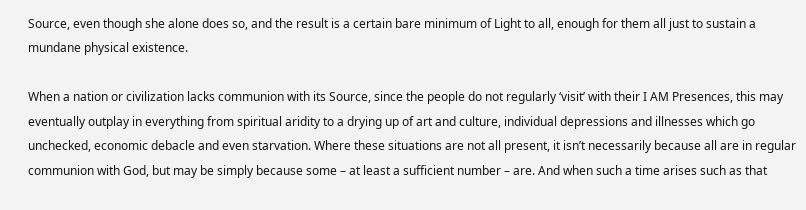Source, even though she alone does so, and the result is a certain bare minimum of Light to all, enough for them all just to sustain a mundane physical existence.

When a nation or civilization lacks communion with its Source, since the people do not regularly ‘visit’ with their I AM Presences, this may eventually outplay in everything from spiritual aridity to a drying up of art and culture, individual depressions and illnesses which go unchecked, economic debacle and even starvation. Where these situations are not all present, it isn’t necessarily because all are in regular communion with God, but may be simply because some – at least a sufficient number – are. And when such a time arises such as that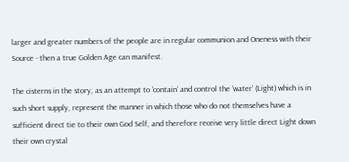larger and greater numbers of the people are in regular communion and Oneness with their Source - then a true Golden Age can manifest.

The cisterns in the story, as an attempt to ‘contain’ and control the ‘water’ (Light) which is in such short supply, represent the manner in which those who do not themselves have a sufficient direct tie to their own God Self, and therefore receive very little direct Light down their own crystal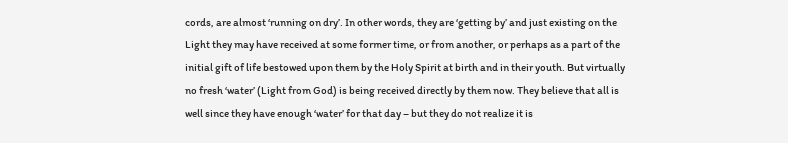cords, are almost ‘running on dry’. In other words, they are ‘getting by’ and just existing on the Light they may have received at some former time, or from another, or perhaps as a part of the initial gift of life bestowed upon them by the Holy Spirit at birth and in their youth. But virtually no fresh ‘water’ (Light from God) is being received directly by them now. They believe that all is well since they have enough ‘water’ for that day – but they do not realize it is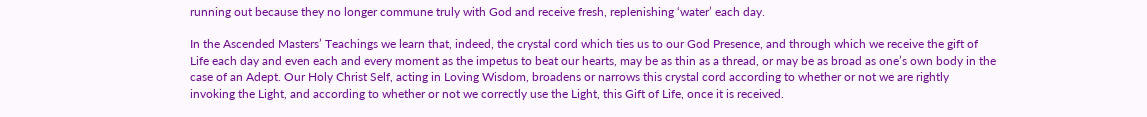running out because they no longer commune truly with God and receive fresh, replenishing ‘water’ each day.

In the Ascended Masters’ Teachings we learn that, indeed, the crystal cord which ties us to our God Presence, and through which we receive the gift of Life each day and even each and every moment as the impetus to beat our hearts, may be as thin as a thread, or may be as broad as one’s own body in the case of an Adept. Our Holy Christ Self, acting in Loving Wisdom, broadens or narrows this crystal cord according to whether or not we are rightly invoking the Light, and according to whether or not we correctly use the Light, this Gift of Life, once it is received.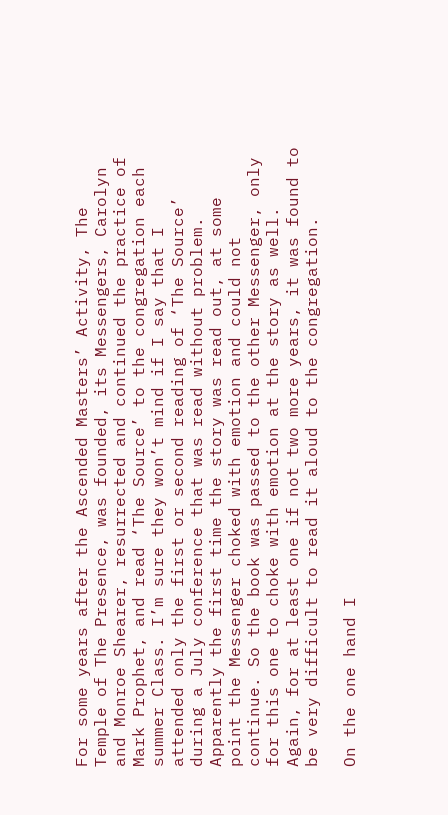For some years after the Ascended Masters’ Activity, The Temple of The Presence, was founded, its Messengers, Carolyn and Monroe Shearer, resurrected and continued the practice of Mark Prophet, and read ‘The Source’ to the congregation each summer Class. I’m sure they won’t mind if I say that I attended only the first or second reading of ‘The Source’ during a July conference that was read without problem. Apparently the first time the story was read out, at some point the Messenger choked with emotion and could not continue. So the book was passed to the other Messenger, only for this one to choke with emotion at the story as well. Again, for at least one if not two more years, it was found to be very difficult to read it aloud to the congregation.

On the one hand I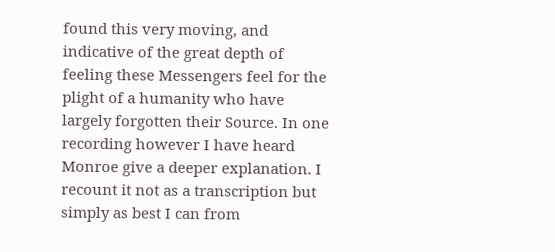found this very moving, and indicative of the great depth of feeling these Messengers feel for the plight of a humanity who have largely forgotten their Source. In one recording however I have heard Monroe give a deeper explanation. I recount it not as a transcription but simply as best I can from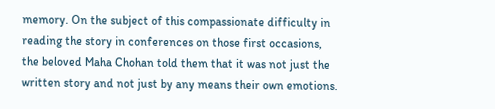memory. On the subject of this compassionate difficulty in reading the story in conferences on those first occasions, the beloved Maha Chohan told them that it was not just the written story and not just by any means their own emotions.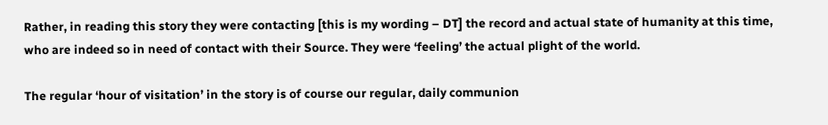Rather, in reading this story they were contacting [this is my wording – DT] the record and actual state of humanity at this time, who are indeed so in need of contact with their Source. They were ‘feeling’ the actual plight of the world.

The regular ‘hour of visitation’ in the story is of course our regular, daily communion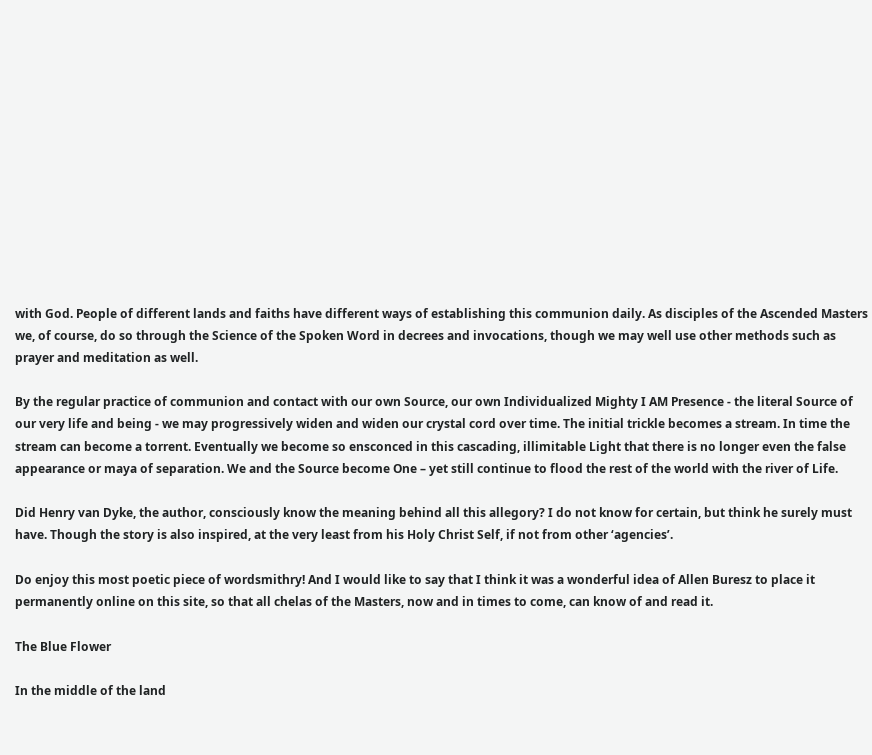with God. People of different lands and faiths have different ways of establishing this communion daily. As disciples of the Ascended Masters we, of course, do so through the Science of the Spoken Word in decrees and invocations, though we may well use other methods such as prayer and meditation as well.

By the regular practice of communion and contact with our own Source, our own Individualized Mighty I AM Presence - the literal Source of our very life and being - we may progressively widen and widen our crystal cord over time. The initial trickle becomes a stream. In time the stream can become a torrent. Eventually we become so ensconced in this cascading, illimitable Light that there is no longer even the false appearance or maya of separation. We and the Source become One – yet still continue to flood the rest of the world with the river of Life.

Did Henry van Dyke, the author, consciously know the meaning behind all this allegory? I do not know for certain, but think he surely must have. Though the story is also inspired, at the very least from his Holy Christ Self, if not from other ‘agencies’.

Do enjoy this most poetic piece of wordsmithry! And I would like to say that I think it was a wonderful idea of Allen Buresz to place it permanently online on this site, so that all chelas of the Masters, now and in times to come, can know of and read it.

The Blue Flower

In the middle of the land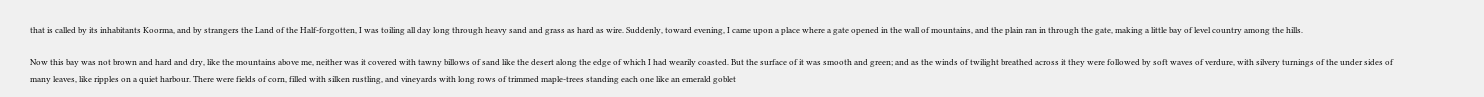that is called by its inhabitants Koorma, and by strangers the Land of the Half-forgotten, I was toiling all day long through heavy sand and grass as hard as wire. Suddenly, toward evening, I came upon a place where a gate opened in the wall of mountains, and the plain ran in through the gate, making a little bay of level country among the hills.

Now this bay was not brown and hard and dry, like the mountains above me, neither was it covered with tawny billows of sand like the desert along the edge of which I had wearily coasted. But the surface of it was smooth and green; and as the winds of twilight breathed across it they were followed by soft waves of verdure, with silvery turnings of the under sides of many leaves, like ripples on a quiet harbour. There were fields of corn, filled with silken rustling, and vineyards with long rows of trimmed maple-trees standing each one like an emerald goblet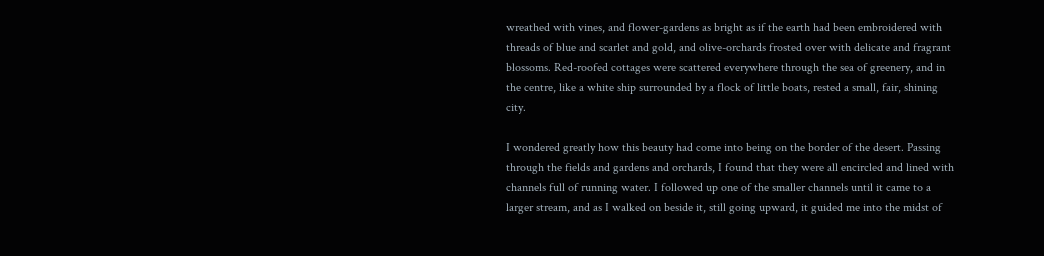wreathed with vines, and flower-gardens as bright as if the earth had been embroidered with threads of blue and scarlet and gold, and olive-orchards frosted over with delicate and fragrant blossoms. Red-roofed cottages were scattered everywhere through the sea of greenery, and in the centre, like a white ship surrounded by a flock of little boats, rested a small, fair, shining city.

I wondered greatly how this beauty had come into being on the border of the desert. Passing through the fields and gardens and orchards, I found that they were all encircled and lined with channels full of running water. I followed up one of the smaller channels until it came to a larger stream, and as I walked on beside it, still going upward, it guided me into the midst of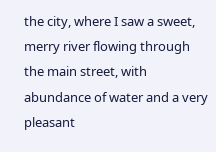the city, where I saw a sweet, merry river flowing through the main street, with abundance of water and a very pleasant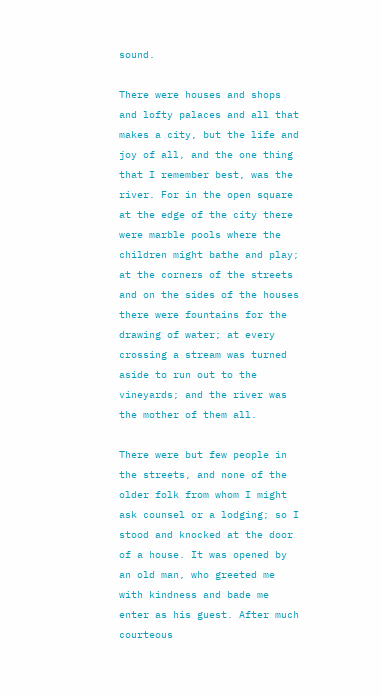sound.

There were houses and shops and lofty palaces and all that makes a city, but the life and joy of all, and the one thing that I remember best, was the river. For in the open square at the edge of the city there were marble pools where the children might bathe and play; at the corners of the streets and on the sides of the houses there were fountains for the drawing of water; at every crossing a stream was turned aside to run out to the vineyards; and the river was the mother of them all.

There were but few people in the streets, and none of the older folk from whom I might ask counsel or a lodging; so I stood and knocked at the door of a house. It was opened by an old man, who greeted me with kindness and bade me enter as his guest. After much courteous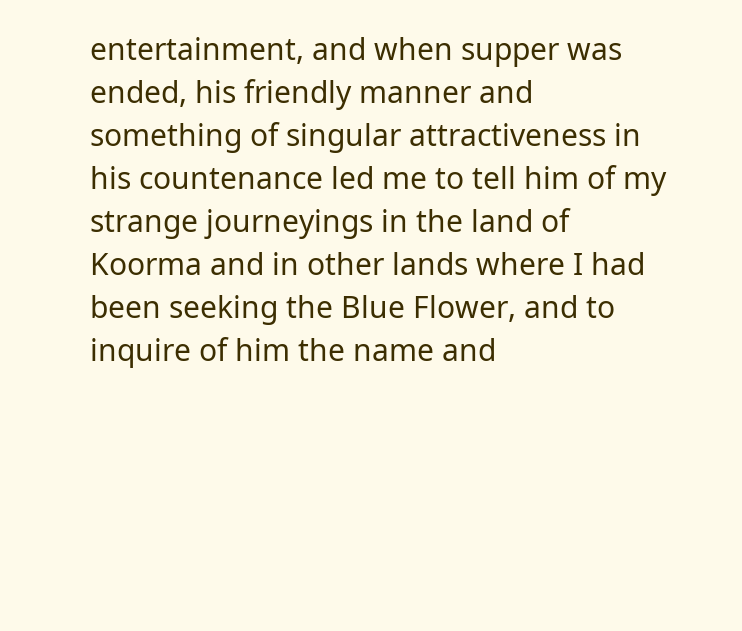entertainment, and when supper was ended, his friendly manner and something of singular attractiveness in his countenance led me to tell him of my strange journeyings in the land of Koorma and in other lands where I had been seeking the Blue Flower, and to inquire of him the name and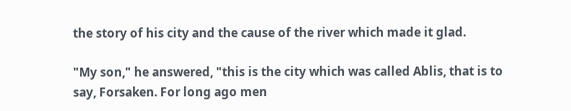the story of his city and the cause of the river which made it glad.

"My son," he answered, "this is the city which was called Ablis, that is to say, Forsaken. For long ago men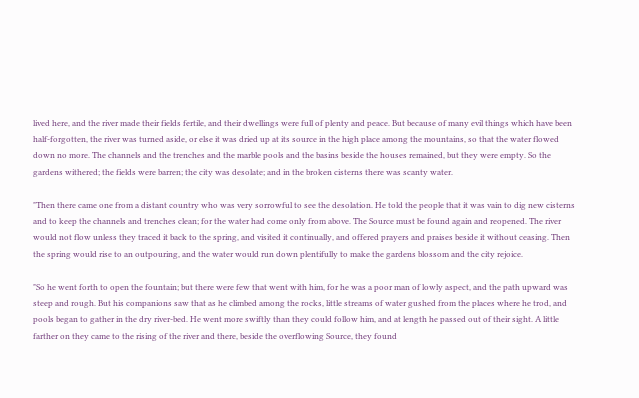lived here, and the river made their fields fertile, and their dwellings were full of plenty and peace. But because of many evil things which have been half-forgotten, the river was turned aside, or else it was dried up at its source in the high place among the mountains, so that the water flowed down no more. The channels and the trenches and the marble pools and the basins beside the houses remained, but they were empty. So the gardens withered; the fields were barren; the city was desolate; and in the broken cisterns there was scanty water.

"Then there came one from a distant country who was very sorrowful to see the desolation. He told the people that it was vain to dig new cisterns and to keep the channels and trenches clean; for the water had come only from above. The Source must be found again and reopened. The river would not flow unless they traced it back to the spring, and visited it continually, and offered prayers and praises beside it without ceasing. Then the spring would rise to an outpouring, and the water would run down plentifully to make the gardens blossom and the city rejoice.

"So he went forth to open the fountain; but there were few that went with him, for he was a poor man of lowly aspect, and the path upward was steep and rough. But his companions saw that as he climbed among the rocks, little streams of water gushed from the places where he trod, and pools began to gather in the dry river-bed. He went more swiftly than they could follow him, and at length he passed out of their sight. A little farther on they came to the rising of the river and there, beside the overflowing Source, they found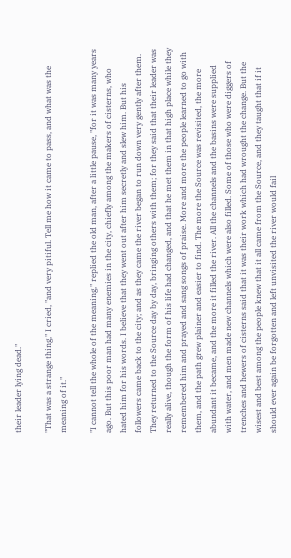their leader lying dead."

"That was a strange thing," I cried, "and very pitiful. Tell me how it came to pass, and what was the meaning of it."

"I cannot tell the whole of the meaning," replied the old man, after a little pause, "for it was many years ago. But this poor man had many enemies in the city, chiefly among the makers of cisterns, who hated him for his words. I believe that they went out after him secretly and slew him. But his followers came back to the city; and as they came the river began to run down very gently after them. They returned to the Source day by day, bringing others with them; for they said that their leader was really alive, though the form of his life had changed, and that he met them in that high place while they remembered him and prayed and sang songs of praise. More and more the people learned to go with them, and the path grew plainer and easier to find. The more the Source was revisited, the more abundant it became, and the more it filled the river. All the channels and the basins were supplied with water, and men made new channels which were also filled. Some of those who were diggers of trenches and hewers of cisterns said that it was their work which had wrought the change. But the wisest and best among the people knew that it all came from the Source, and they taught that if it should ever again be forgotten and left unvisited the river would fail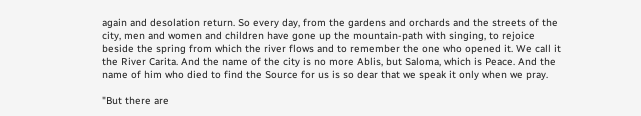again and desolation return. So every day, from the gardens and orchards and the streets of the city, men and women and children have gone up the mountain-path with singing, to rejoice beside the spring from which the river flows and to remember the one who opened it. We call it the River Carita. And the name of the city is no more Ablis, but Saloma, which is Peace. And the name of him who died to find the Source for us is so dear that we speak it only when we pray.

"But there are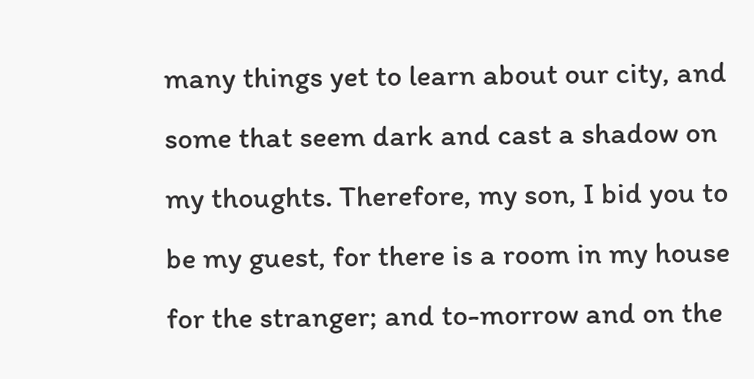many things yet to learn about our city, and some that seem dark and cast a shadow on my thoughts. Therefore, my son, I bid you to be my guest, for there is a room in my house for the stranger; and to-morrow and on the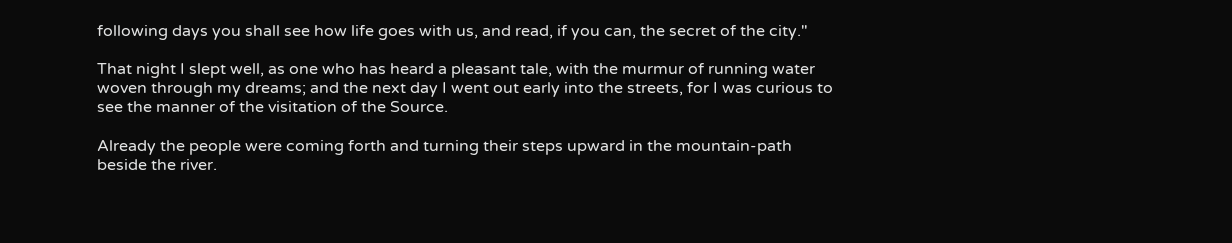following days you shall see how life goes with us, and read, if you can, the secret of the city."

That night I slept well, as one who has heard a pleasant tale, with the murmur of running water woven through my dreams; and the next day I went out early into the streets, for I was curious to see the manner of the visitation of the Source.

Already the people were coming forth and turning their steps upward in the mountain-path beside the river.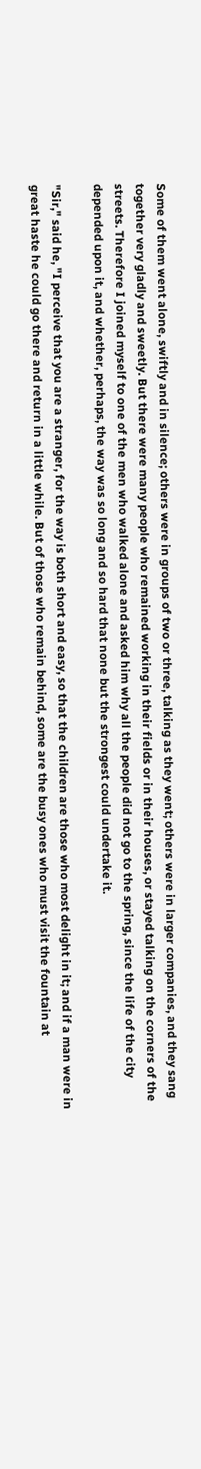Some of them went alone, swiftly and in silence; others were in groups of two or three, talking as they went; others were in larger companies, and they sang together very gladly and sweetly. But there were many people who remained working in their fields or in their houses, or stayed talking on the corners of the streets. Therefore I joined myself to one of the men who walked alone and asked him why all the people did not go to the spring, since the life of the city depended upon it, and whether, perhaps, the way was so long and so hard that none but the strongest could undertake it.

"Sir," said he, "I perceive that you are a stranger, for the way is both short and easy, so that the children are those who most delight in it; and if a man were in great haste he could go there and return in a little while. But of those who remain behind, some are the busy ones who must visit the fountain at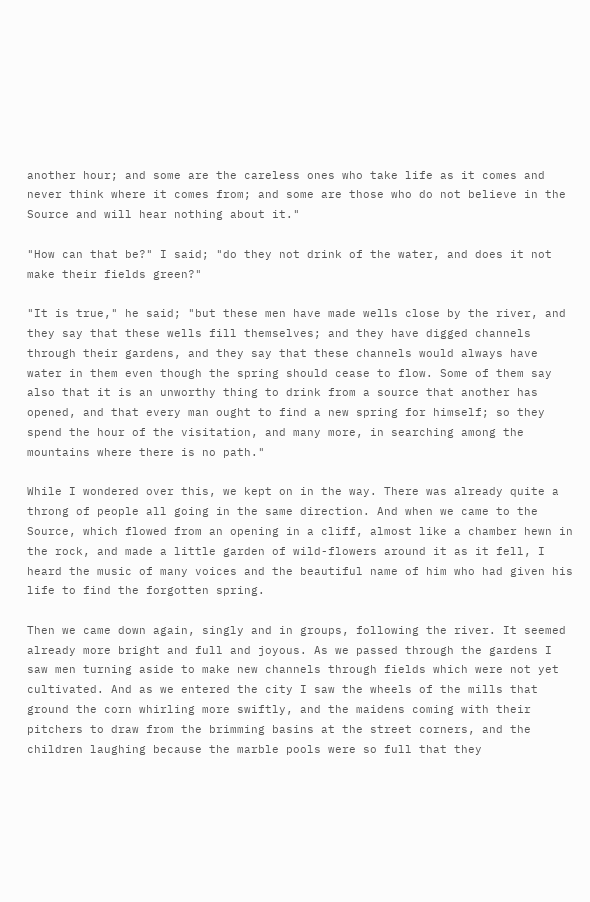another hour; and some are the careless ones who take life as it comes and never think where it comes from; and some are those who do not believe in the Source and will hear nothing about it."

"How can that be?" I said; "do they not drink of the water, and does it not make their fields green?"

"It is true," he said; "but these men have made wells close by the river, and they say that these wells fill themselves; and they have digged channels through their gardens, and they say that these channels would always have water in them even though the spring should cease to flow. Some of them say also that it is an unworthy thing to drink from a source that another has opened, and that every man ought to find a new spring for himself; so they spend the hour of the visitation, and many more, in searching among the mountains where there is no path."

While I wondered over this, we kept on in the way. There was already quite a throng of people all going in the same direction. And when we came to the Source, which flowed from an opening in a cliff, almost like a chamber hewn in the rock, and made a little garden of wild-flowers around it as it fell, I heard the music of many voices and the beautiful name of him who had given his life to find the forgotten spring.

Then we came down again, singly and in groups, following the river. It seemed already more bright and full and joyous. As we passed through the gardens I saw men turning aside to make new channels through fields which were not yet cultivated. And as we entered the city I saw the wheels of the mills that ground the corn whirling more swiftly, and the maidens coming with their pitchers to draw from the brimming basins at the street corners, and the children laughing because the marble pools were so full that they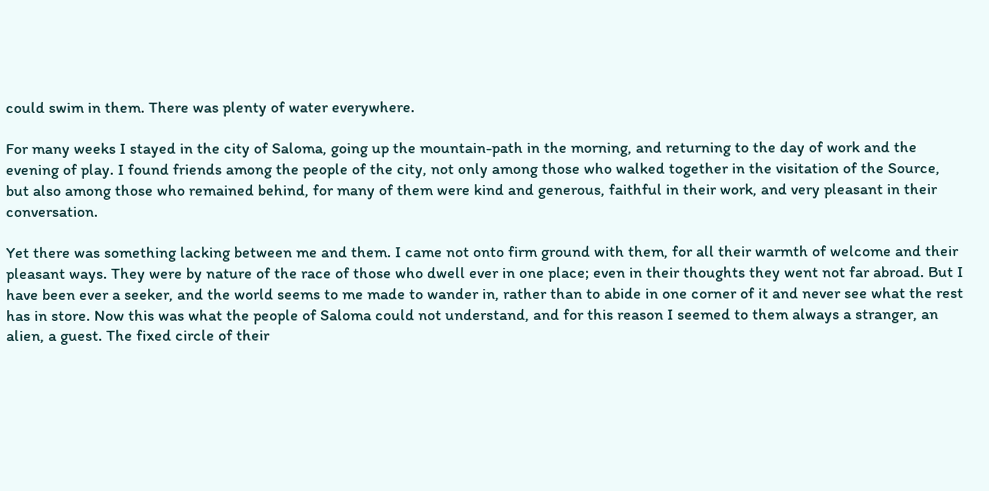could swim in them. There was plenty of water everywhere.

For many weeks I stayed in the city of Saloma, going up the mountain-path in the morning, and returning to the day of work and the evening of play. I found friends among the people of the city, not only among those who walked together in the visitation of the Source, but also among those who remained behind, for many of them were kind and generous, faithful in their work, and very pleasant in their conversation.

Yet there was something lacking between me and them. I came not onto firm ground with them, for all their warmth of welcome and their pleasant ways. They were by nature of the race of those who dwell ever in one place; even in their thoughts they went not far abroad. But I have been ever a seeker, and the world seems to me made to wander in, rather than to abide in one corner of it and never see what the rest has in store. Now this was what the people of Saloma could not understand, and for this reason I seemed to them always a stranger, an alien, a guest. The fixed circle of their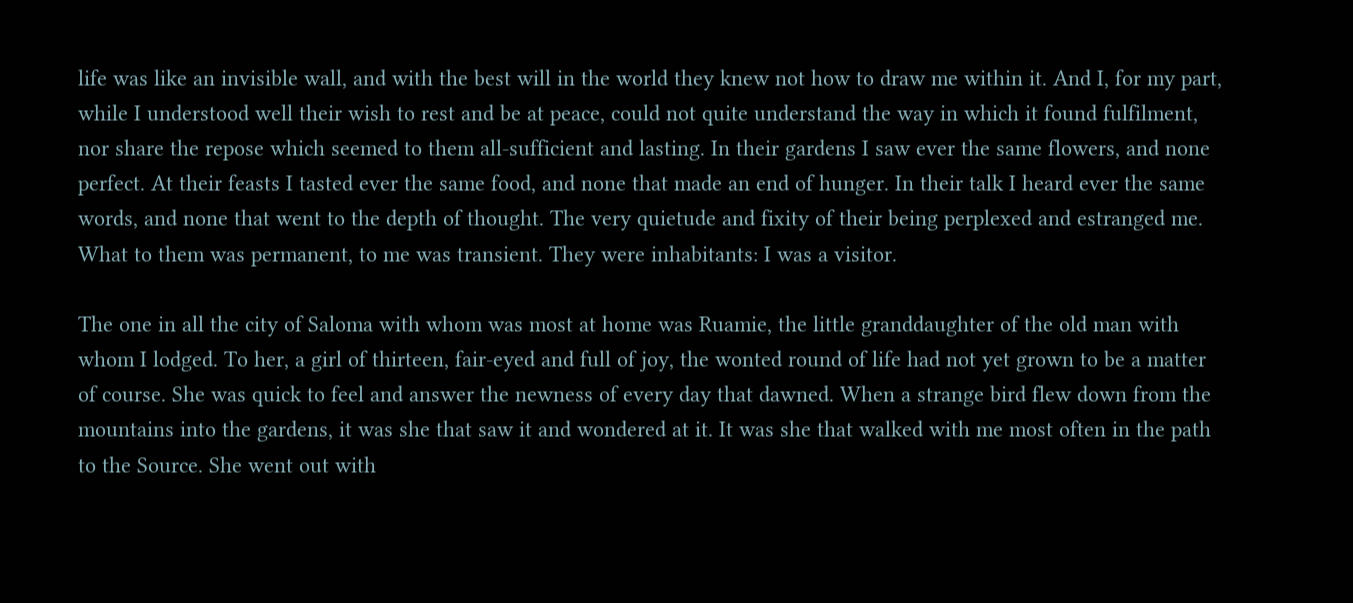life was like an invisible wall, and with the best will in the world they knew not how to draw me within it. And I, for my part, while I understood well their wish to rest and be at peace, could not quite understand the way in which it found fulfilment, nor share the repose which seemed to them all-sufficient and lasting. In their gardens I saw ever the same flowers, and none perfect. At their feasts I tasted ever the same food, and none that made an end of hunger. In their talk I heard ever the same words, and none that went to the depth of thought. The very quietude and fixity of their being perplexed and estranged me. What to them was permanent, to me was transient. They were inhabitants: I was a visitor.

The one in all the city of Saloma with whom was most at home was Ruamie, the little granddaughter of the old man with whom I lodged. To her, a girl of thirteen, fair-eyed and full of joy, the wonted round of life had not yet grown to be a matter of course. She was quick to feel and answer the newness of every day that dawned. When a strange bird flew down from the mountains into the gardens, it was she that saw it and wondered at it. It was she that walked with me most often in the path to the Source. She went out with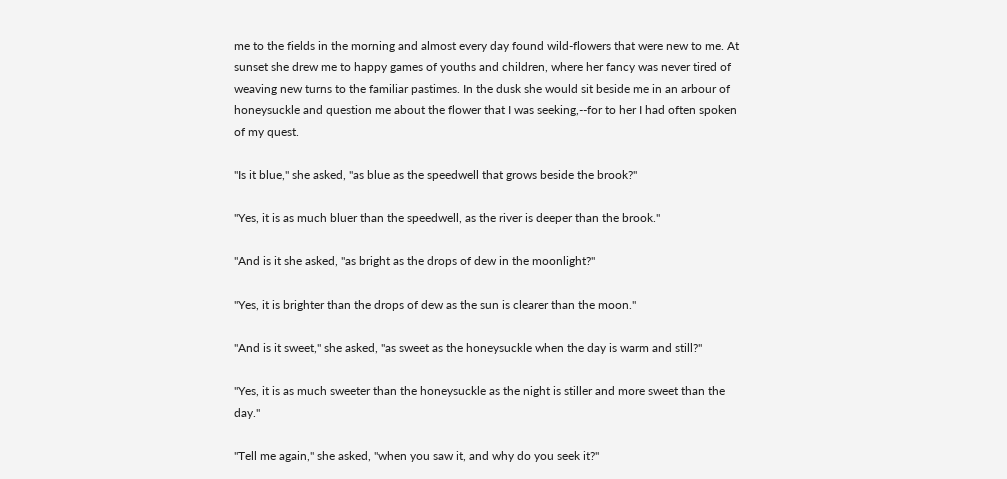me to the fields in the morning and almost every day found wild-flowers that were new to me. At sunset she drew me to happy games of youths and children, where her fancy was never tired of weaving new turns to the familiar pastimes. In the dusk she would sit beside me in an arbour of honeysuckle and question me about the flower that I was seeking,--for to her I had often spoken of my quest.

"Is it blue," she asked, "as blue as the speedwell that grows beside the brook?"

"Yes, it is as much bluer than the speedwell, as the river is deeper than the brook."

"And is it she asked, "as bright as the drops of dew in the moonlight?"

"Yes, it is brighter than the drops of dew as the sun is clearer than the moon."

"And is it sweet," she asked, "as sweet as the honeysuckle when the day is warm and still?"

"Yes, it is as much sweeter than the honeysuckle as the night is stiller and more sweet than the day."

"Tell me again," she asked, "when you saw it, and why do you seek it?"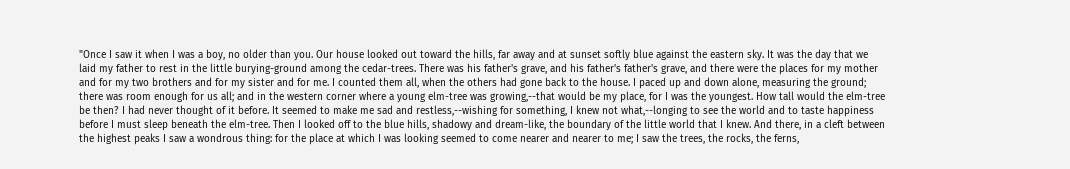"Once I saw it when I was a boy, no older than you. Our house looked out toward the hills, far away and at sunset softly blue against the eastern sky. It was the day that we laid my father to rest in the little burying-ground among the cedar-trees. There was his father's grave, and his father's father's grave, and there were the places for my mother and for my two brothers and for my sister and for me. I counted them all, when the others had gone back to the house. I paced up and down alone, measuring the ground; there was room enough for us all; and in the western corner where a young elm-tree was growing,--that would be my place, for I was the youngest. How tall would the elm-tree be then? I had never thought of it before. It seemed to make me sad and restless,--wishing for something, I knew not what,--longing to see the world and to taste happiness before I must sleep beneath the elm-tree. Then I looked off to the blue hills, shadowy and dream-like, the boundary of the little world that I knew. And there, in a cleft between the highest peaks I saw a wondrous thing: for the place at which I was looking seemed to come nearer and nearer to me; I saw the trees, the rocks, the ferns,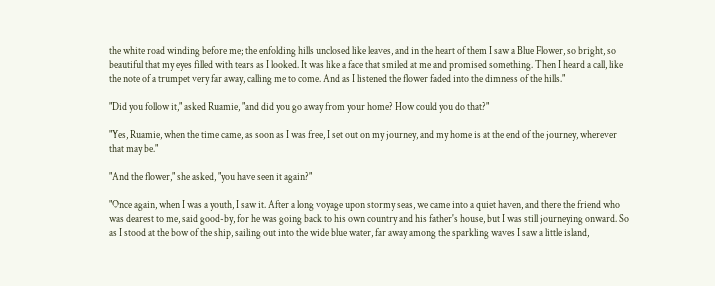the white road winding before me; the enfolding hills unclosed like leaves, and in the heart of them I saw a Blue Flower, so bright, so beautiful that my eyes filled with tears as I looked. It was like a face that smiled at me and promised something. Then I heard a call, like the note of a trumpet very far away, calling me to come. And as I listened the flower faded into the dimness of the hills."

"Did you follow it," asked Ruamie, "and did you go away from your home? How could you do that?"

"Yes, Ruamie, when the time came, as soon as I was free, I set out on my journey, and my home is at the end of the journey, wherever that may be."

"And the flower," she asked, "you have seen it again?"

"Once again, when I was a youth, I saw it. After a long voyage upon stormy seas, we came into a quiet haven, and there the friend who was dearest to me, said good-by, for he was going back to his own country and his father's house, but I was still journeying onward. So as I stood at the bow of the ship, sailing out into the wide blue water, far away among the sparkling waves I saw a little island,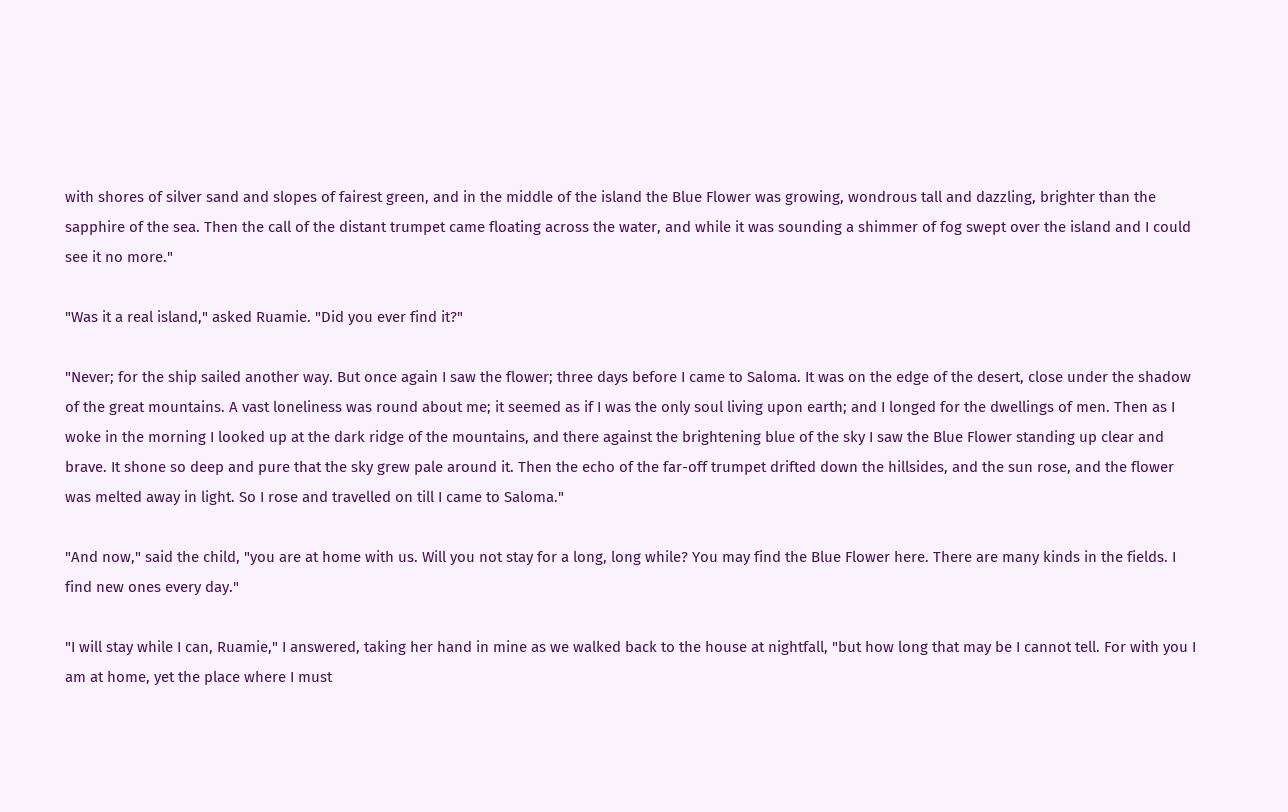with shores of silver sand and slopes of fairest green, and in the middle of the island the Blue Flower was growing, wondrous tall and dazzling, brighter than the sapphire of the sea. Then the call of the distant trumpet came floating across the water, and while it was sounding a shimmer of fog swept over the island and I could see it no more."

"Was it a real island," asked Ruamie. "Did you ever find it?"

"Never; for the ship sailed another way. But once again I saw the flower; three days before I came to Saloma. It was on the edge of the desert, close under the shadow of the great mountains. A vast loneliness was round about me; it seemed as if I was the only soul living upon earth; and I longed for the dwellings of men. Then as I woke in the morning I looked up at the dark ridge of the mountains, and there against the brightening blue of the sky I saw the Blue Flower standing up clear and brave. It shone so deep and pure that the sky grew pale around it. Then the echo of the far-off trumpet drifted down the hillsides, and the sun rose, and the flower was melted away in light. So I rose and travelled on till I came to Saloma."

"And now," said the child, "you are at home with us. Will you not stay for a long, long while? You may find the Blue Flower here. There are many kinds in the fields. I find new ones every day."

"I will stay while I can, Ruamie," I answered, taking her hand in mine as we walked back to the house at nightfall, "but how long that may be I cannot tell. For with you I am at home, yet the place where I must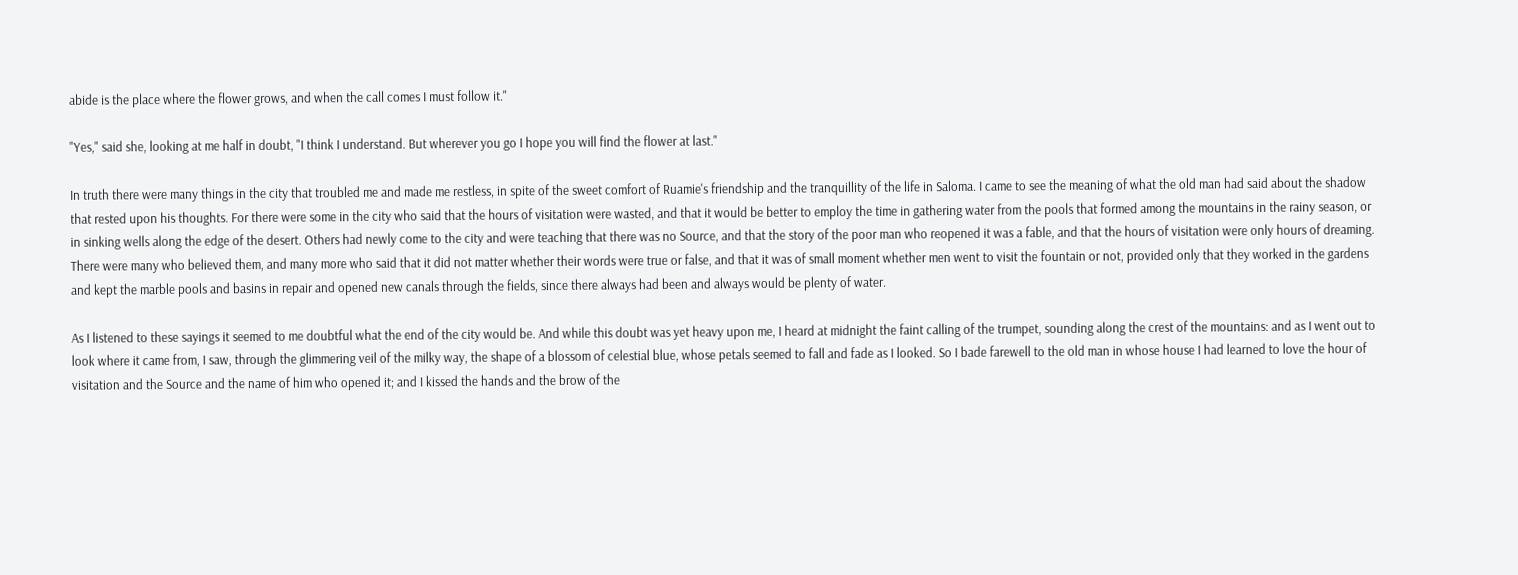abide is the place where the flower grows, and when the call comes I must follow it."

"Yes," said she, looking at me half in doubt, "I think I understand. But wherever you go I hope you will find the flower at last."

In truth there were many things in the city that troubled me and made me restless, in spite of the sweet comfort of Ruamie's friendship and the tranquillity of the life in Saloma. I came to see the meaning of what the old man had said about the shadow that rested upon his thoughts. For there were some in the city who said that the hours of visitation were wasted, and that it would be better to employ the time in gathering water from the pools that formed among the mountains in the rainy season, or in sinking wells along the edge of the desert. Others had newly come to the city and were teaching that there was no Source, and that the story of the poor man who reopened it was a fable, and that the hours of visitation were only hours of dreaming. There were many who believed them, and many more who said that it did not matter whether their words were true or false, and that it was of small moment whether men went to visit the fountain or not, provided only that they worked in the gardens and kept the marble pools and basins in repair and opened new canals through the fields, since there always had been and always would be plenty of water.

As I listened to these sayings it seemed to me doubtful what the end of the city would be. And while this doubt was yet heavy upon me, I heard at midnight the faint calling of the trumpet, sounding along the crest of the mountains: and as I went out to look where it came from, I saw, through the glimmering veil of the milky way, the shape of a blossom of celestial blue, whose petals seemed to fall and fade as I looked. So I bade farewell to the old man in whose house I had learned to love the hour of visitation and the Source and the name of him who opened it; and I kissed the hands and the brow of the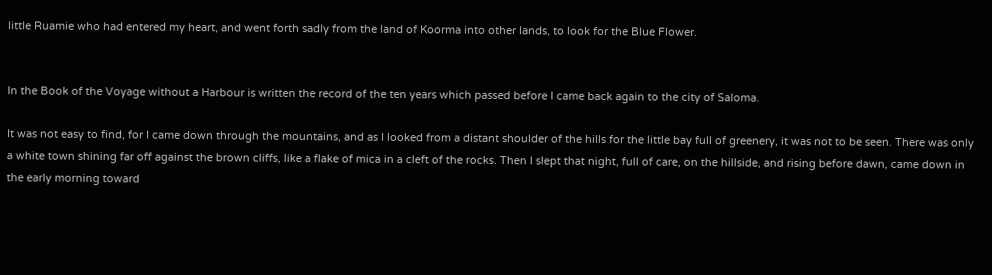little Ruamie who had entered my heart, and went forth sadly from the land of Koorma into other lands, to look for the Blue Flower.


In the Book of the Voyage without a Harbour is written the record of the ten years which passed before I came back again to the city of Saloma.

It was not easy to find, for I came down through the mountains, and as I looked from a distant shoulder of the hills for the little bay full of greenery, it was not to be seen. There was only a white town shining far off against the brown cliffs, like a flake of mica in a cleft of the rocks. Then I slept that night, full of care, on the hillside, and rising before dawn, came down in the early morning toward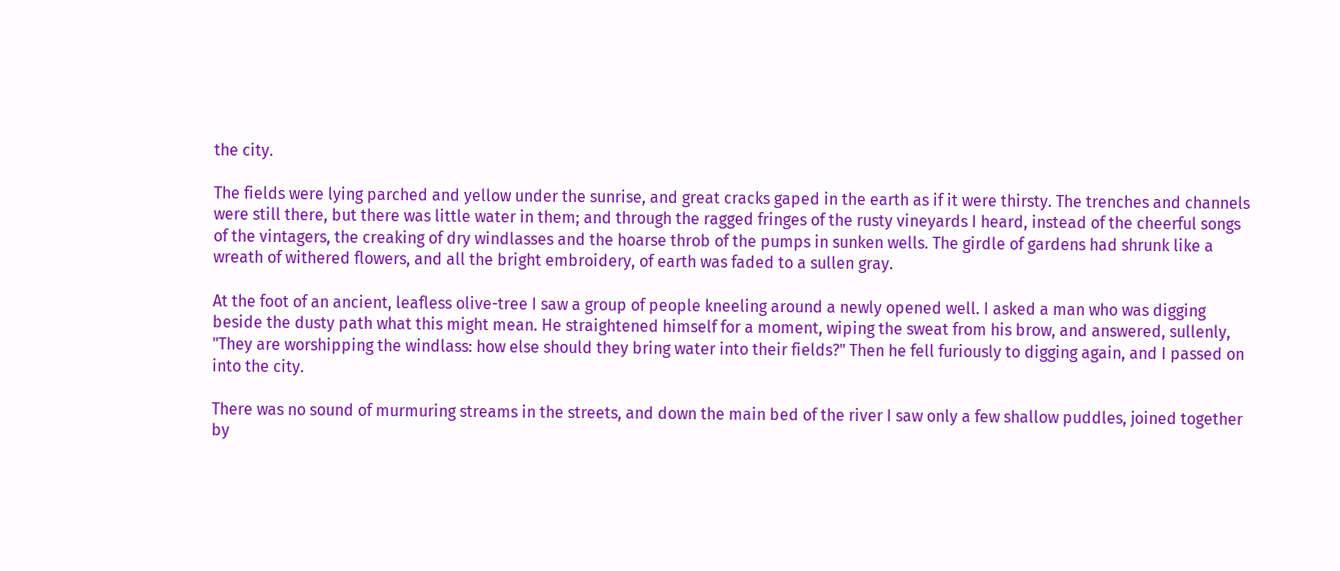the city.

The fields were lying parched and yellow under the sunrise, and great cracks gaped in the earth as if it were thirsty. The trenches and channels were still there, but there was little water in them; and through the ragged fringes of the rusty vineyards I heard, instead of the cheerful songs of the vintagers, the creaking of dry windlasses and the hoarse throb of the pumps in sunken wells. The girdle of gardens had shrunk like a wreath of withered flowers, and all the bright embroidery, of earth was faded to a sullen gray.

At the foot of an ancient, leafless olive-tree I saw a group of people kneeling around a newly opened well. I asked a man who was digging beside the dusty path what this might mean. He straightened himself for a moment, wiping the sweat from his brow, and answered, sullenly, "They are worshipping the windlass: how else should they bring water into their fields?" Then he fell furiously to digging again, and I passed on into the city.

There was no sound of murmuring streams in the streets, and down the main bed of the river I saw only a few shallow puddles, joined together by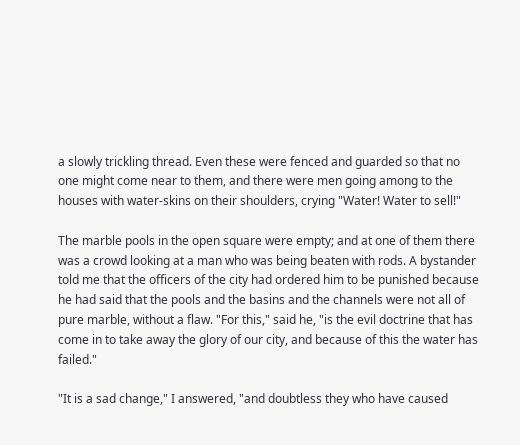a slowly trickling thread. Even these were fenced and guarded so that no one might come near to them, and there were men going among to the houses with water-skins on their shoulders, crying "Water! Water to sell!"

The marble pools in the open square were empty; and at one of them there was a crowd looking at a man who was being beaten with rods. A bystander told me that the officers of the city had ordered him to be punished because he had said that the pools and the basins and the channels were not all of pure marble, without a flaw. "For this," said he, "is the evil doctrine that has come in to take away the glory of our city, and because of this the water has failed."

"It is a sad change," I answered, "and doubtless they who have caused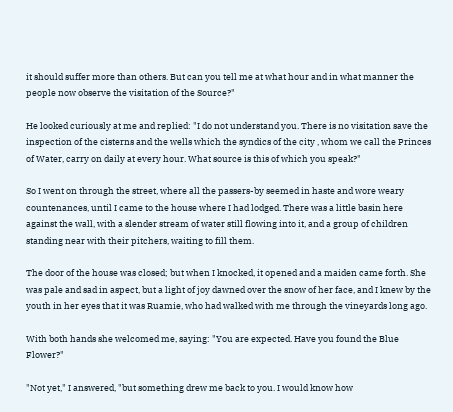it should suffer more than others. But can you tell me at what hour and in what manner the people now observe the visitation of the Source?"

He looked curiously at me and replied: "I do not understand you. There is no visitation save the inspection of the cisterns and the wells which the syndics of the city , whom we call the Princes of Water, carry on daily at every hour. What source is this of which you speak?"

So I went on through the street, where all the passers-by seemed in haste and wore weary countenances, until I came to the house where I had lodged. There was a little basin here against the wall, with a slender stream of water still flowing into it, and a group of children standing near with their pitchers, waiting to fill them.

The door of the house was closed; but when I knocked, it opened and a maiden came forth. She was pale and sad in aspect, but a light of joy dawned over the snow of her face, and I knew by the youth in her eyes that it was Ruamie, who had walked with me through the vineyards long ago.

With both hands she welcomed me, saying: "You are expected. Have you found the Blue Flower?"

"Not yet," I answered, "but something drew me back to you. I would know how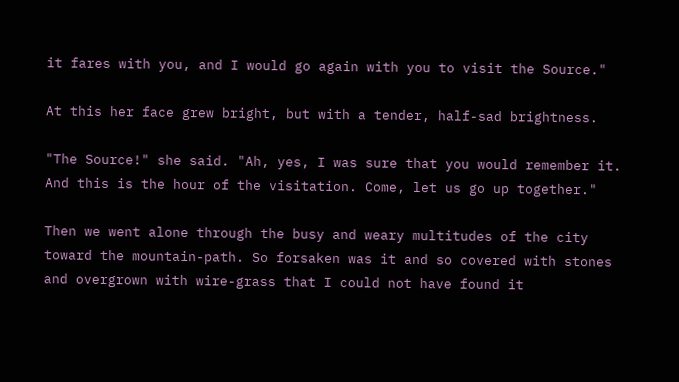it fares with you, and I would go again with you to visit the Source."

At this her face grew bright, but with a tender, half-sad brightness.

"The Source!" she said. "Ah, yes, I was sure that you would remember it. And this is the hour of the visitation. Come, let us go up together."

Then we went alone through the busy and weary multitudes of the city toward the mountain-path. So forsaken was it and so covered with stones and overgrown with wire-grass that I could not have found it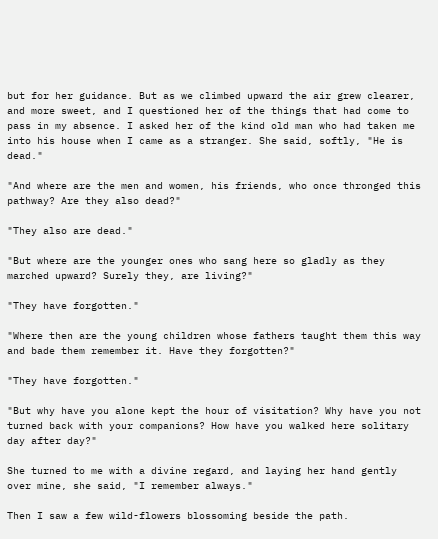but for her guidance. But as we climbed upward the air grew clearer, and more sweet, and I questioned her of the things that had come to pass in my absence. I asked her of the kind old man who had taken me into his house when I came as a stranger. She said, softly, "He is dead."

"And where are the men and women, his friends, who once thronged this pathway? Are they also dead?"

"They also are dead."

"But where are the younger ones who sang here so gladly as they marched upward? Surely they, are living?"

"They have forgotten."

"Where then are the young children whose fathers taught them this way and bade them remember it. Have they forgotten?"

"They have forgotten."

"But why have you alone kept the hour of visitation? Why have you not turned back with your companions? How have you walked here solitary day after day?"

She turned to me with a divine regard, and laying her hand gently over mine, she said, "I remember always."

Then I saw a few wild-flowers blossoming beside the path.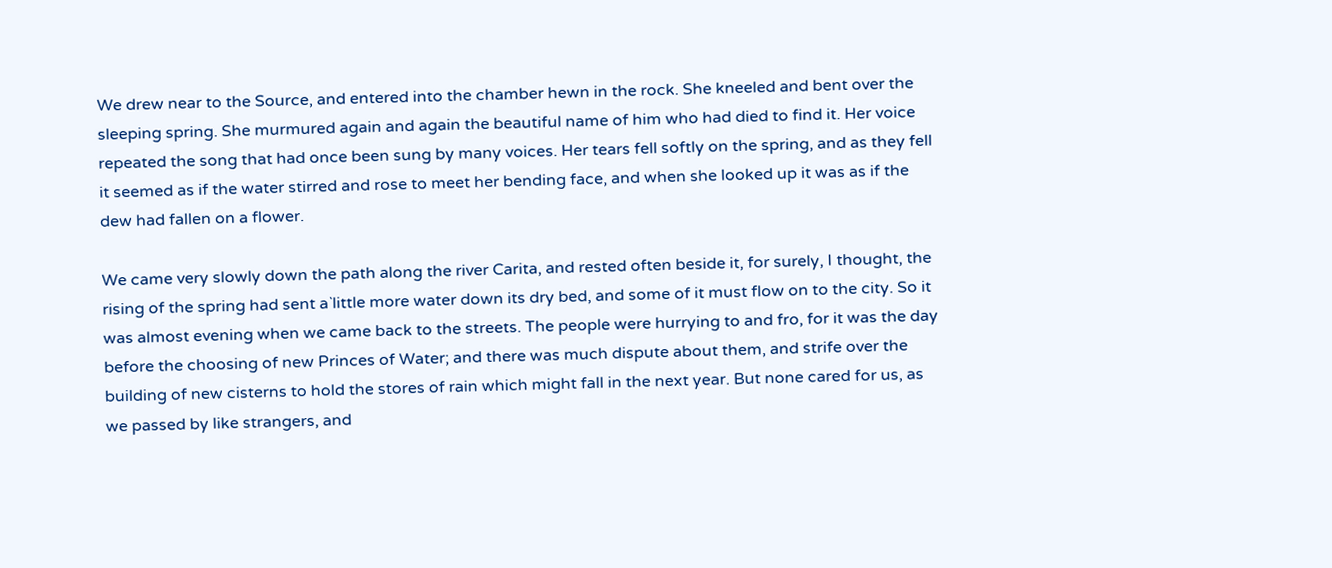We drew near to the Source, and entered into the chamber hewn in the rock. She kneeled and bent over the sleeping spring. She murmured again and again the beautiful name of him who had died to find it. Her voice repeated the song that had once been sung by many voices. Her tears fell softly on the spring, and as they fell it seemed as if the water stirred and rose to meet her bending face, and when she looked up it was as if the dew had fallen on a flower.

We came very slowly down the path along the river Carita, and rested often beside it, for surely, I thought, the rising of the spring had sent a`little more water down its dry bed, and some of it must flow on to the city. So it was almost evening when we came back to the streets. The people were hurrying to and fro, for it was the day before the choosing of new Princes of Water; and there was much dispute about them, and strife over the building of new cisterns to hold the stores of rain which might fall in the next year. But none cared for us, as we passed by like strangers, and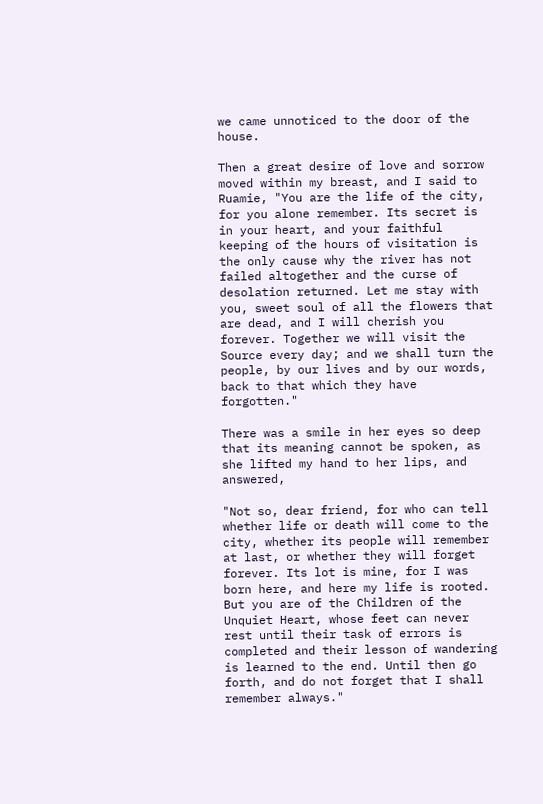we came unnoticed to the door of the house.

Then a great desire of love and sorrow moved within my breast, and I said to Ruamie, "You are the life of the city, for you alone remember. Its secret is in your heart, and your faithful keeping of the hours of visitation is the only cause why the river has not failed altogether and the curse of desolation returned. Let me stay with you, sweet soul of all the flowers that are dead, and I will cherish you forever. Together we will visit the Source every day; and we shall turn the people, by our lives and by our words, back to that which they have forgotten."

There was a smile in her eyes so deep that its meaning cannot be spoken, as she lifted my hand to her lips, and answered,

"Not so, dear friend, for who can tell whether life or death will come to the city, whether its people will remember at last, or whether they will forget forever. Its lot is mine, for I was born here, and here my life is rooted. But you are of the Children of the Unquiet Heart, whose feet can never rest until their task of errors is completed and their lesson of wandering is learned to the end. Until then go forth, and do not forget that I shall remember always."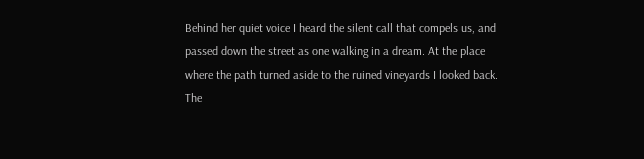Behind her quiet voice I heard the silent call that compels us, and passed down the street as one walking in a dream. At the place where the path turned aside to the ruined vineyards I looked back. The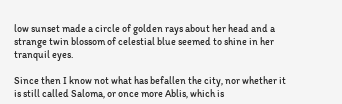low sunset made a circle of golden rays about her head and a strange twin blossom of celestial blue seemed to shine in her tranquil eyes.

Since then I know not what has befallen the city, nor whether it is still called Saloma, or once more Ablis, which is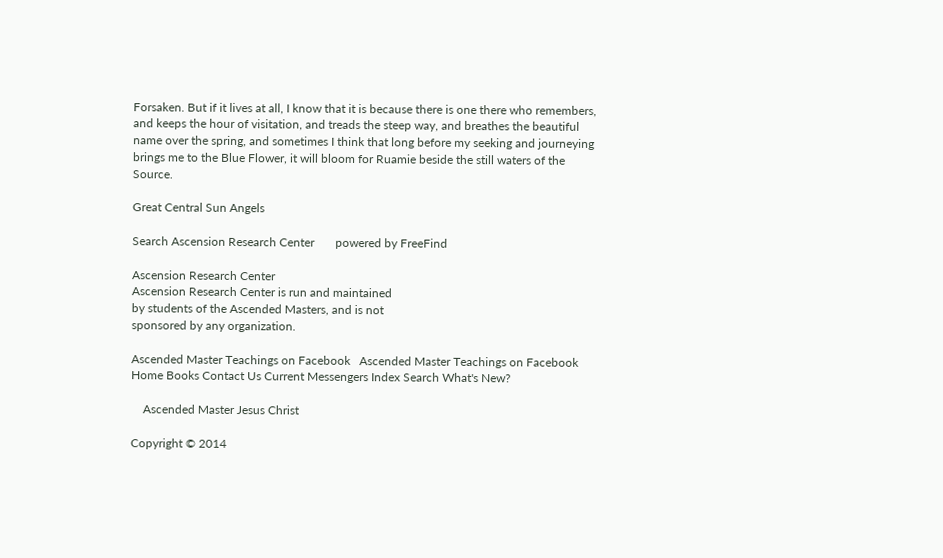Forsaken. But if it lives at all, I know that it is because there is one there who remembers, and keeps the hour of visitation, and treads the steep way, and breathes the beautiful name over the spring, and sometimes I think that long before my seeking and journeying brings me to the Blue Flower, it will bloom for Ruamie beside the still waters of the Source.

Great Central Sun Angels

Search Ascension Research Center       powered by FreeFind

Ascension Research Center
Ascension Research Center is run and maintained
by students of the Ascended Masters, and is not
sponsored by any organization.

Ascended Master Teachings on Facebook   Ascended Master Teachings on Facebook
Home Books Contact Us Current Messengers Index Search What's New?

    Ascended Master Jesus Christ

Copyright © 2014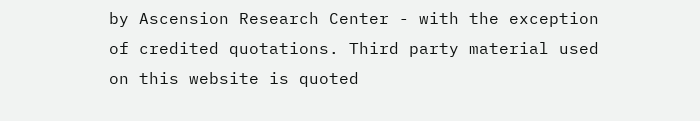by Ascension Research Center - with the exception of credited quotations. Third party material used on this website is quoted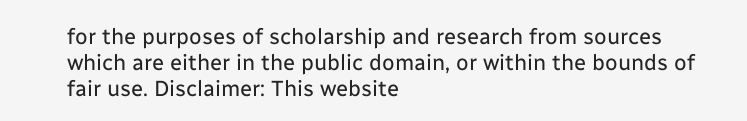for the purposes of scholarship and research from sources which are either in the public domain, or within the bounds of fair use. Disclaimer: This website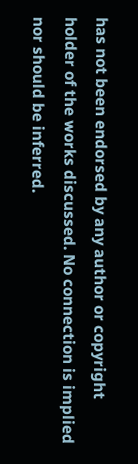has not been endorsed by any author or copyright holder of the works discussed. No connection is implied nor should be inferred.